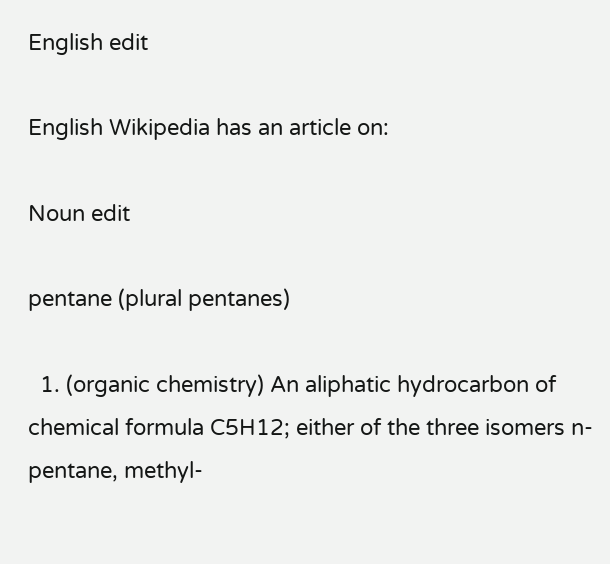English edit

English Wikipedia has an article on:

Noun edit

pentane (plural pentanes)

  1. (organic chemistry) An aliphatic hydrocarbon of chemical formula C5H12; either of the three isomers n-pentane, methyl-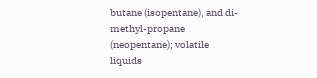butane (isopentane), and di-methyl-propane (neopentane); volatile liquids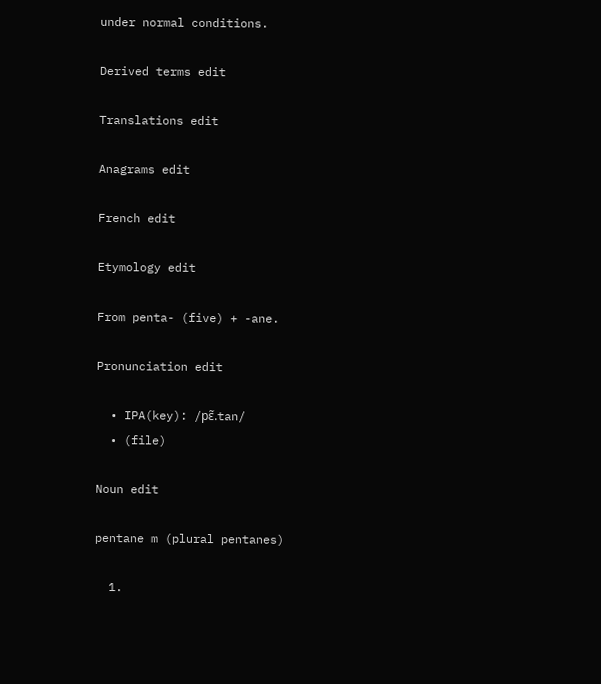under normal conditions.

Derived terms edit

Translations edit

Anagrams edit

French edit

Etymology edit

From penta- (five) + -ane.

Pronunciation edit

  • IPA(key): /pɛ̃.tan/
  • (file)

Noun edit

pentane m (plural pentanes)

  1.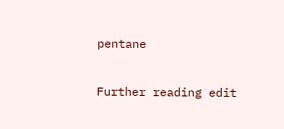pentane

Further reading edit